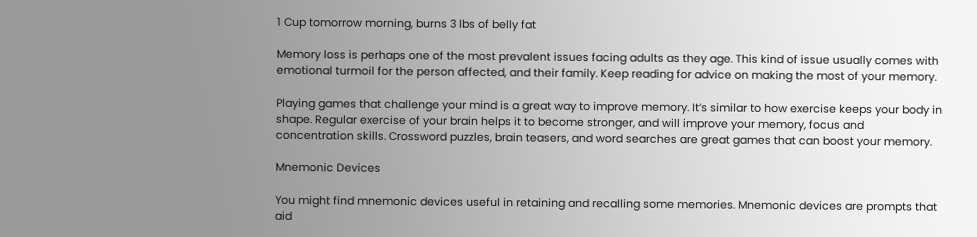1 Cup tomorrow morning, burns 3 lbs of belly fat

Memory loss is perhaps one of the most prevalent issues facing adults as they age. This kind of issue usually comes with emotional turmoil for the person affected, and their family. Keep reading for advice on making the most of your memory.

Playing games that challenge your mind is a great way to improve memory. It’s similar to how exercise keeps your body in shape. Regular exercise of your brain helps it to become stronger, and will improve your memory, focus and concentration skills. Crossword puzzles, brain teasers, and word searches are great games that can boost your memory.

Mnemonic Devices

You might find mnemonic devices useful in retaining and recalling some memories. Mnemonic devices are prompts that aid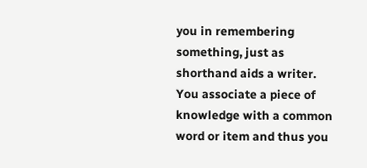you in remembering something, just as shorthand aids a writer. You associate a piece of knowledge with a common word or item and thus you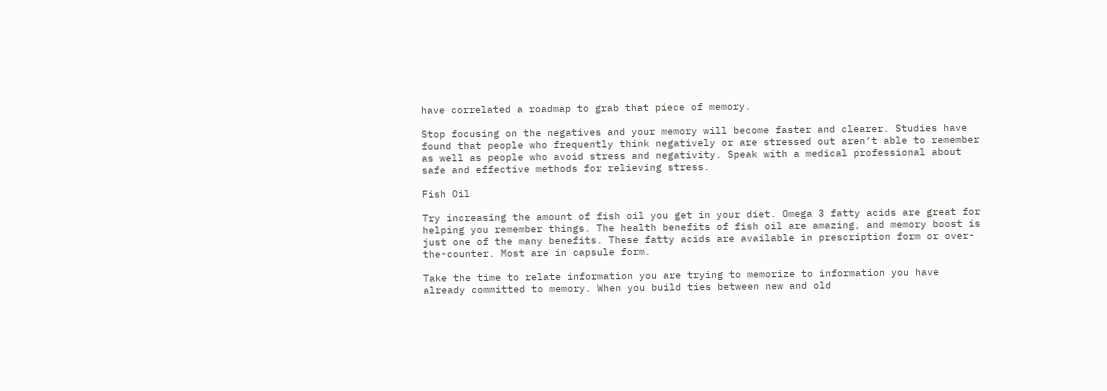have correlated a roadmap to grab that piece of memory.

Stop focusing on the negatives and your memory will become faster and clearer. Studies have found that people who frequently think negatively or are stressed out aren’t able to remember as well as people who avoid stress and negativity. Speak with a medical professional about safe and effective methods for relieving stress.

Fish Oil

Try increasing the amount of fish oil you get in your diet. Omega 3 fatty acids are great for helping you remember things. The health benefits of fish oil are amazing, and memory boost is just one of the many benefits. These fatty acids are available in prescription form or over-the-counter. Most are in capsule form.

Take the time to relate information you are trying to memorize to information you have already committed to memory. When you build ties between new and old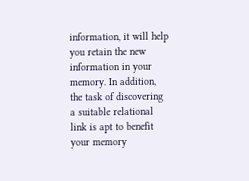information, it will help you retain the new information in your memory. In addition, the task of discovering a suitable relational link is apt to benefit your memory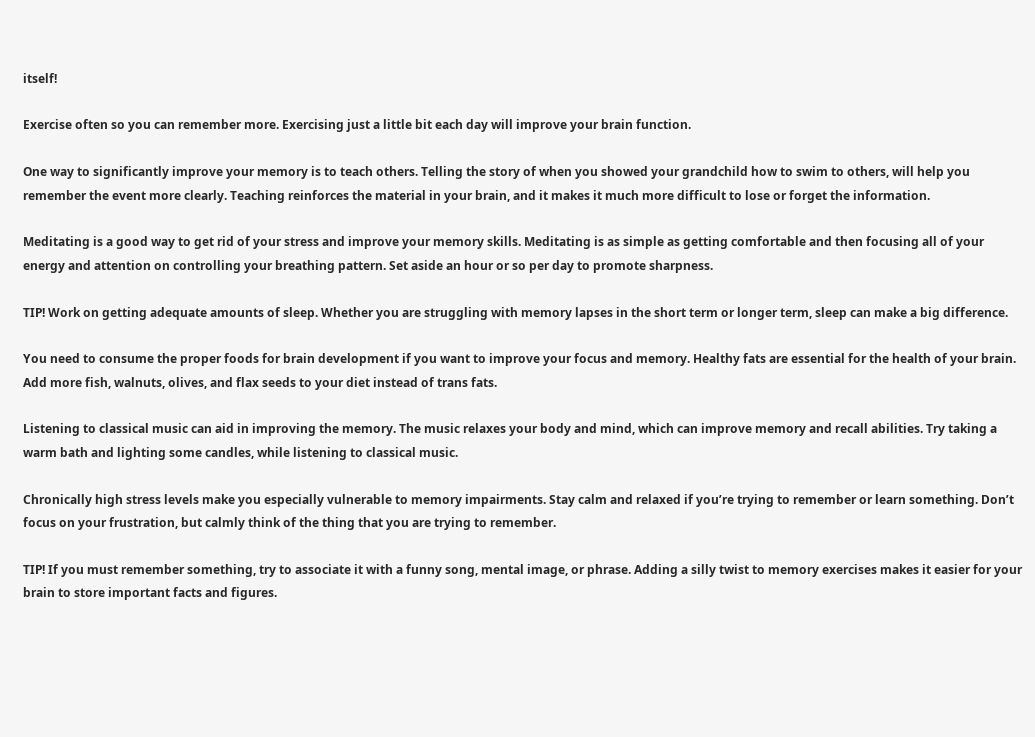itself!

Exercise often so you can remember more. Exercising just a little bit each day will improve your brain function.

One way to significantly improve your memory is to teach others. Telling the story of when you showed your grandchild how to swim to others, will help you remember the event more clearly. Teaching reinforces the material in your brain, and it makes it much more difficult to lose or forget the information.

Meditating is a good way to get rid of your stress and improve your memory skills. Meditating is as simple as getting comfortable and then focusing all of your energy and attention on controlling your breathing pattern. Set aside an hour or so per day to promote sharpness.

TIP! Work on getting adequate amounts of sleep. Whether you are struggling with memory lapses in the short term or longer term, sleep can make a big difference.

You need to consume the proper foods for brain development if you want to improve your focus and memory. Healthy fats are essential for the health of your brain. Add more fish, walnuts, olives, and flax seeds to your diet instead of trans fats.

Listening to classical music can aid in improving the memory. The music relaxes your body and mind, which can improve memory and recall abilities. Try taking a warm bath and lighting some candles, while listening to classical music.

Chronically high stress levels make you especially vulnerable to memory impairments. Stay calm and relaxed if you’re trying to remember or learn something. Don’t focus on your frustration, but calmly think of the thing that you are trying to remember.

TIP! If you must remember something, try to associate it with a funny song, mental image, or phrase. Adding a silly twist to memory exercises makes it easier for your brain to store important facts and figures.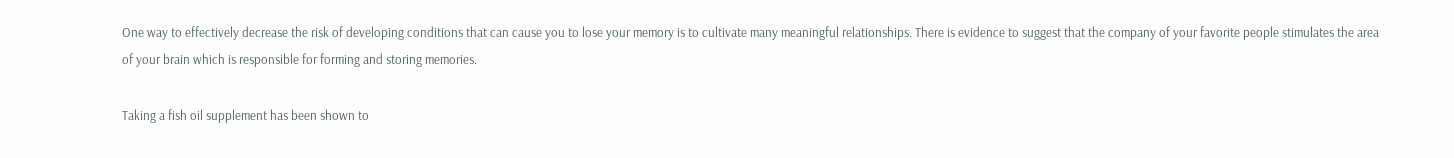One way to effectively decrease the risk of developing conditions that can cause you to lose your memory is to cultivate many meaningful relationships. There is evidence to suggest that the company of your favorite people stimulates the area of your brain which is responsible for forming and storing memories.

Taking a fish oil supplement has been shown to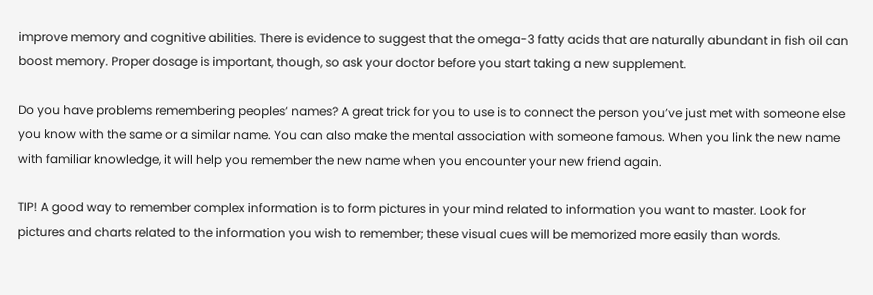improve memory and cognitive abilities. There is evidence to suggest that the omega-3 fatty acids that are naturally abundant in fish oil can boost memory. Proper dosage is important, though, so ask your doctor before you start taking a new supplement.

Do you have problems remembering peoples’ names? A great trick for you to use is to connect the person you’ve just met with someone else you know with the same or a similar name. You can also make the mental association with someone famous. When you link the new name with familiar knowledge, it will help you remember the new name when you encounter your new friend again.

TIP! A good way to remember complex information is to form pictures in your mind related to information you want to master. Look for pictures and charts related to the information you wish to remember; these visual cues will be memorized more easily than words.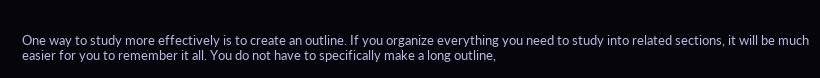One way to study more effectively is to create an outline. If you organize everything you need to study into related sections, it will be much easier for you to remember it all. You do not have to specifically make a long outline,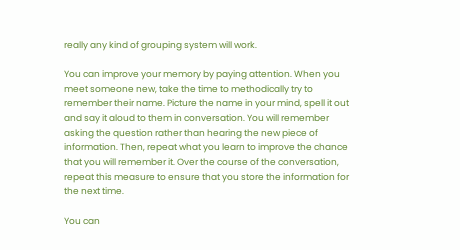really any kind of grouping system will work.

You can improve your memory by paying attention. When you meet someone new, take the time to methodically try to remember their name. Picture the name in your mind, spell it out and say it aloud to them in conversation. You will remember asking the question rather than hearing the new piece of information. Then, repeat what you learn to improve the chance that you will remember it. Over the course of the conversation, repeat this measure to ensure that you store the information for the next time.

You can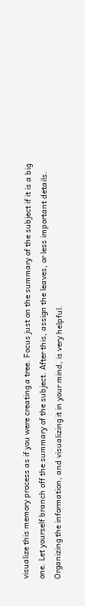visualize this memory process as if you were creating a tree. Focus just on the summary of the subject if it is a big one. Let yourself branch off the summary of the subject. After this, assign the leaves, or less important details. Organizing the information, and visualizing it in your mind, is very helpful.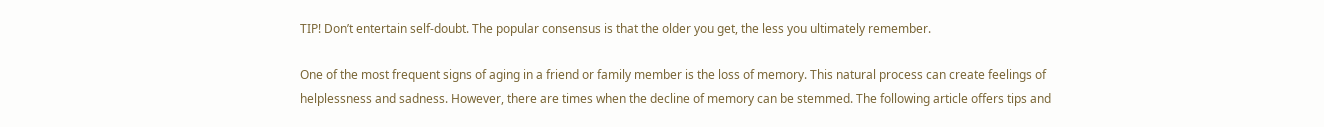TIP! Don’t entertain self-doubt. The popular consensus is that the older you get, the less you ultimately remember.

One of the most frequent signs of aging in a friend or family member is the loss of memory. This natural process can create feelings of helplessness and sadness. However, there are times when the decline of memory can be stemmed. The following article offers tips and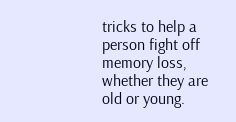tricks to help a person fight off memory loss, whether they are old or young.